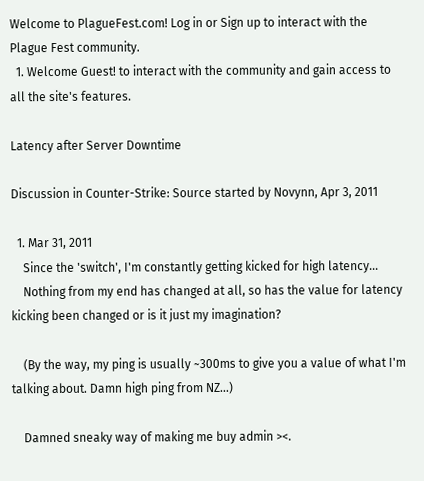Welcome to PlagueFest.com! Log in or Sign up to interact with the Plague Fest community.
  1. Welcome Guest! to interact with the community and gain access to all the site's features.

Latency after Server Downtime

Discussion in Counter-Strike: Source started by Novynn, Apr 3, 2011

  1. Mar 31, 2011
    Since the 'switch', I'm constantly getting kicked for high latency...
    Nothing from my end has changed at all, so has the value for latency kicking been changed or is it just my imagination?

    (By the way, my ping is usually ~300ms to give you a value of what I'm talking about. Damn high ping from NZ...)

    Damned sneaky way of making me buy admin ><.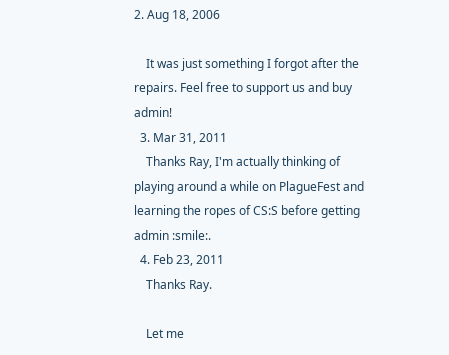2. Aug 18, 2006

    It was just something I forgot after the repairs. Feel free to support us and buy admin!
  3. Mar 31, 2011
    Thanks Ray, I'm actually thinking of playing around a while on PlagueFest and learning the ropes of CS:S before getting admin :smile:.
  4. Feb 23, 2011
    Thanks Ray.

    Let me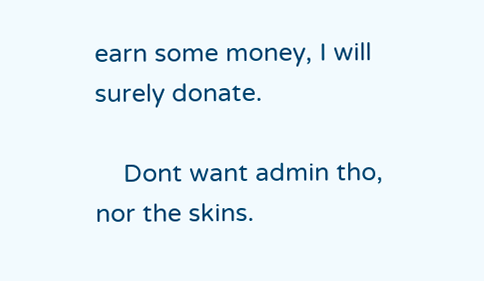earn some money, I will surely donate.

    Dont want admin tho, nor the skins.